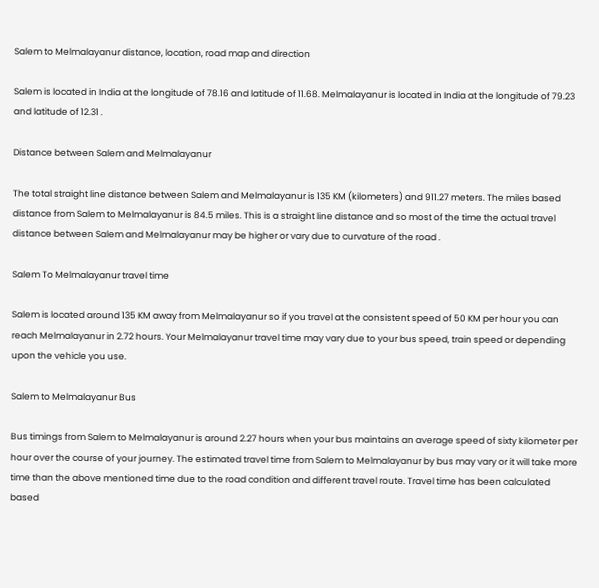Salem to Melmalayanur distance, location, road map and direction

Salem is located in India at the longitude of 78.16 and latitude of 11.68. Melmalayanur is located in India at the longitude of 79.23 and latitude of 12.31 .

Distance between Salem and Melmalayanur

The total straight line distance between Salem and Melmalayanur is 135 KM (kilometers) and 911.27 meters. The miles based distance from Salem to Melmalayanur is 84.5 miles. This is a straight line distance and so most of the time the actual travel distance between Salem and Melmalayanur may be higher or vary due to curvature of the road .

Salem To Melmalayanur travel time

Salem is located around 135 KM away from Melmalayanur so if you travel at the consistent speed of 50 KM per hour you can reach Melmalayanur in 2.72 hours. Your Melmalayanur travel time may vary due to your bus speed, train speed or depending upon the vehicle you use.

Salem to Melmalayanur Bus

Bus timings from Salem to Melmalayanur is around 2.27 hours when your bus maintains an average speed of sixty kilometer per hour over the course of your journey. The estimated travel time from Salem to Melmalayanur by bus may vary or it will take more time than the above mentioned time due to the road condition and different travel route. Travel time has been calculated based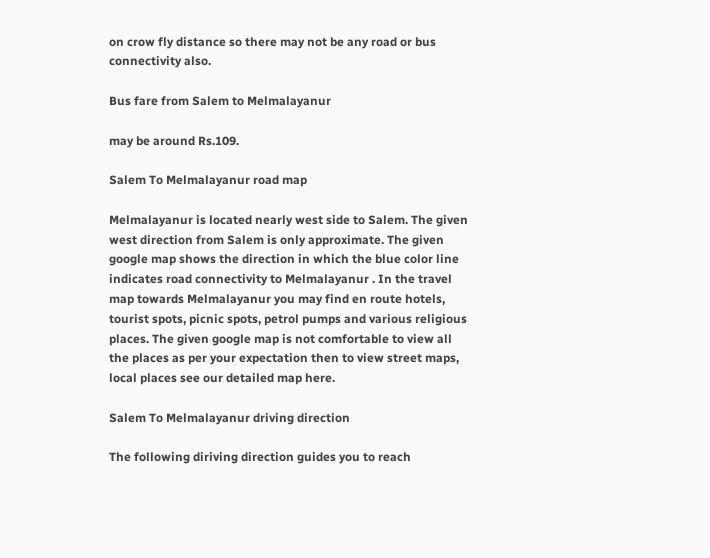on crow fly distance so there may not be any road or bus connectivity also.

Bus fare from Salem to Melmalayanur

may be around Rs.109.

Salem To Melmalayanur road map

Melmalayanur is located nearly west side to Salem. The given west direction from Salem is only approximate. The given google map shows the direction in which the blue color line indicates road connectivity to Melmalayanur . In the travel map towards Melmalayanur you may find en route hotels, tourist spots, picnic spots, petrol pumps and various religious places. The given google map is not comfortable to view all the places as per your expectation then to view street maps, local places see our detailed map here.

Salem To Melmalayanur driving direction

The following diriving direction guides you to reach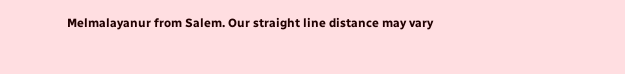Melmalayanur from Salem. Our straight line distance may vary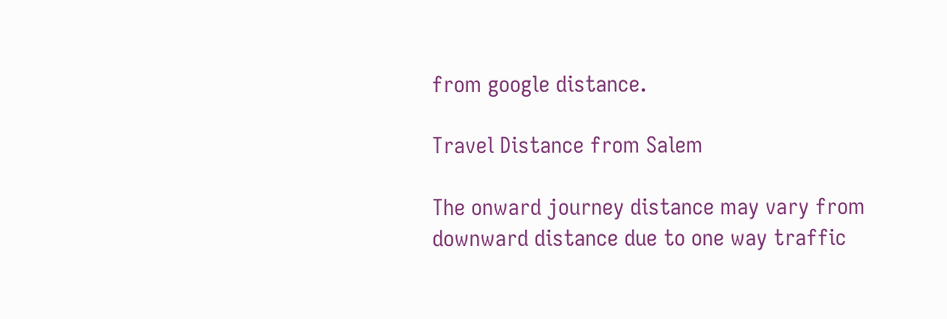from google distance.

Travel Distance from Salem

The onward journey distance may vary from downward distance due to one way traffic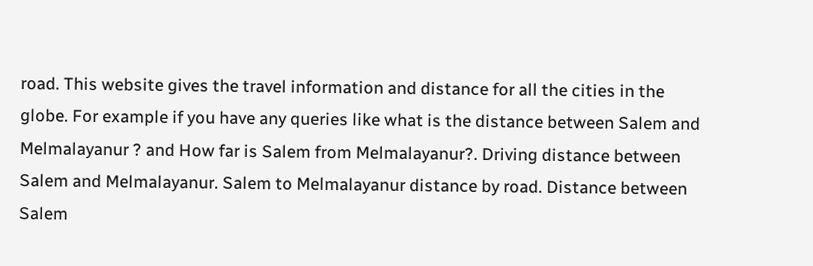road. This website gives the travel information and distance for all the cities in the globe. For example if you have any queries like what is the distance between Salem and Melmalayanur ? and How far is Salem from Melmalayanur?. Driving distance between Salem and Melmalayanur. Salem to Melmalayanur distance by road. Distance between Salem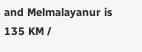and Melmalayanur is 135 KM /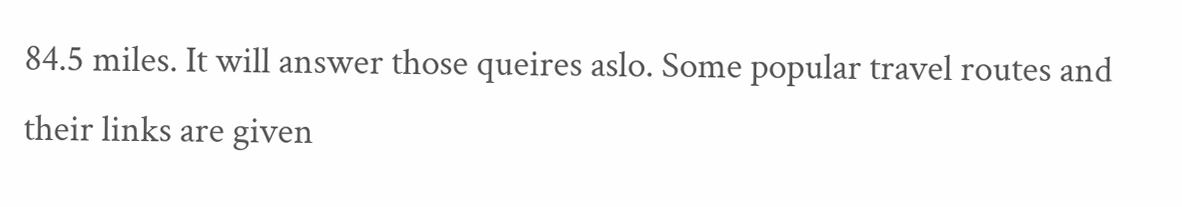84.5 miles. It will answer those queires aslo. Some popular travel routes and their links are given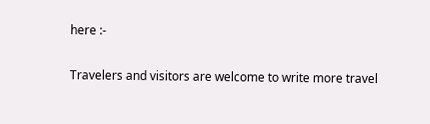here :-

Travelers and visitors are welcome to write more travel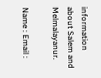information about Salem and Melmalayanur.

Name : Email :